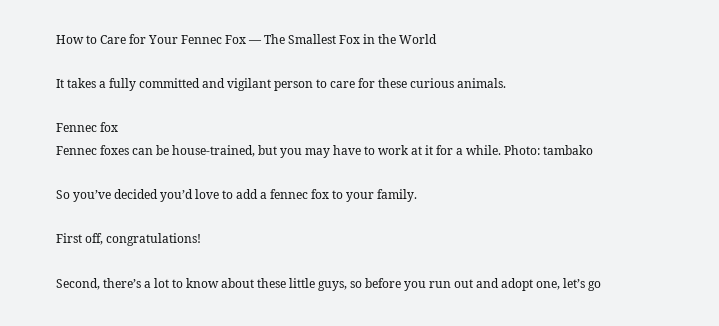How to Care for Your Fennec Fox — The Smallest Fox in the World

It takes a fully committed and vigilant person to care for these curious animals.

Fennec fox
Fennec foxes can be house-trained, but you may have to work at it for a while. Photo: tambako

So you’ve decided you’d love to add a fennec fox to your family.

First off, congratulations!

Second, there’s a lot to know about these little guys, so before you run out and adopt one, let’s go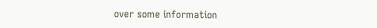over some information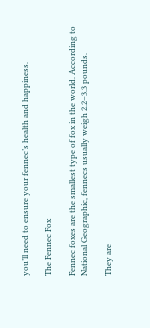you’ll need to ensure your fennec’s health and happiness.

The Fennec Fox

Fennec foxes are the smallest type of fox in the world. According to National Geographic, fennecs usually weigh 2.2–3.3 pounds.

They are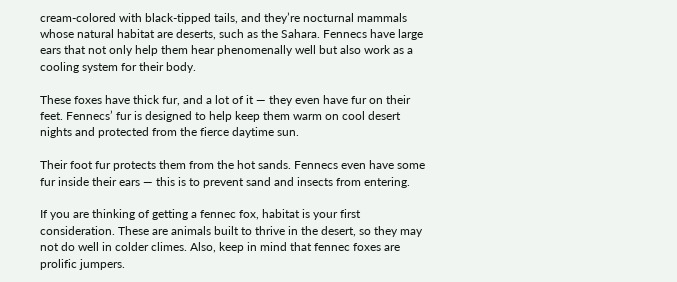cream-colored with black-tipped tails, and they’re nocturnal mammals whose natural habitat are deserts, such as the Sahara. Fennecs have large ears that not only help them hear phenomenally well but also work as a cooling system for their body.

These foxes have thick fur, and a lot of it — they even have fur on their feet. Fennecs’ fur is designed to help keep them warm on cool desert nights and protected from the fierce daytime sun.

Their foot fur protects them from the hot sands. Fennecs even have some fur inside their ears — this is to prevent sand and insects from entering.

If you are thinking of getting a fennec fox, habitat is your first consideration. These are animals built to thrive in the desert, so they may not do well in colder climes. Also, keep in mind that fennec foxes are prolific jumpers.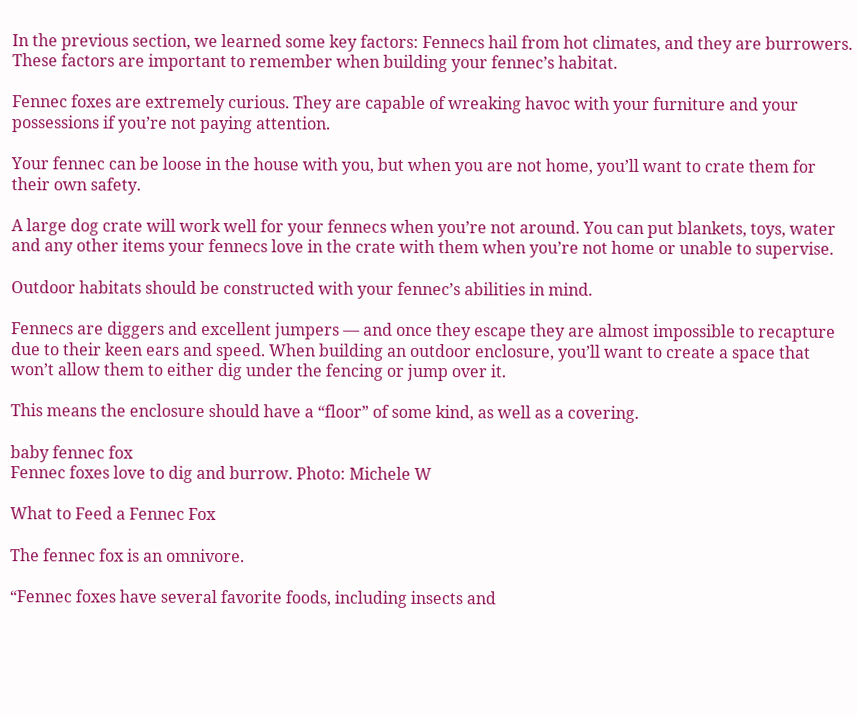In the previous section, we learned some key factors: Fennecs hail from hot climates, and they are burrowers. These factors are important to remember when building your fennec’s habitat.

Fennec foxes are extremely curious. They are capable of wreaking havoc with your furniture and your possessions if you’re not paying attention.

Your fennec can be loose in the house with you, but when you are not home, you’ll want to crate them for their own safety.

A large dog crate will work well for your fennecs when you’re not around. You can put blankets, toys, water and any other items your fennecs love in the crate with them when you’re not home or unable to supervise.

Outdoor habitats should be constructed with your fennec’s abilities in mind.

Fennecs are diggers and excellent jumpers — and once they escape they are almost impossible to recapture due to their keen ears and speed. When building an outdoor enclosure, you’ll want to create a space that won’t allow them to either dig under the fencing or jump over it.

This means the enclosure should have a “floor” of some kind, as well as a covering.

baby fennec fox
Fennec foxes love to dig and burrow. Photo: Michele W

What to Feed a Fennec Fox

The fennec fox is an omnivore.

“Fennec foxes have several favorite foods, including insects and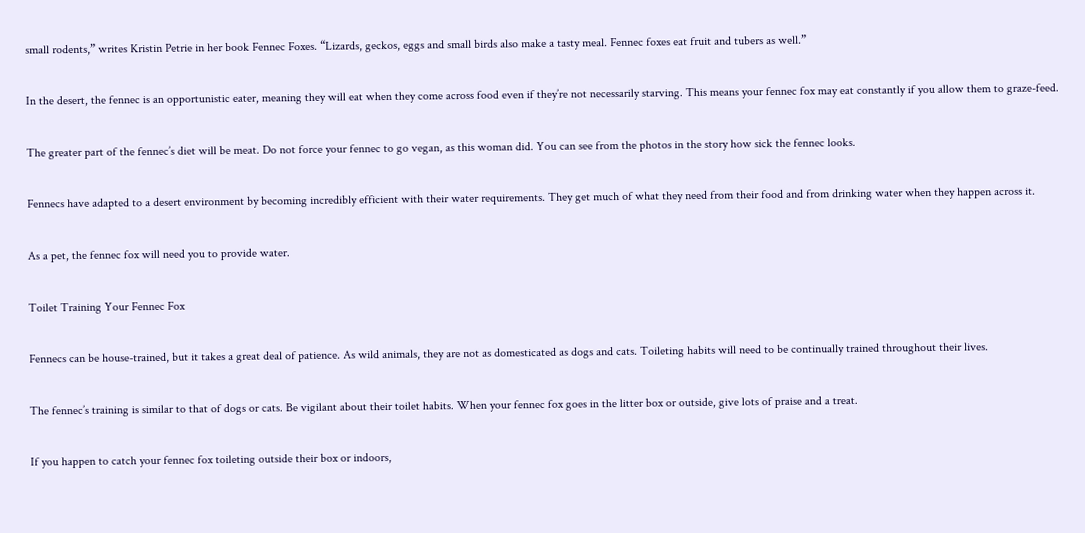small rodents,” writes Kristin Petrie in her book Fennec Foxes. “Lizards, geckos, eggs and small birds also make a tasty meal. Fennec foxes eat fruit and tubers as well.”

In the desert, the fennec is an opportunistic eater, meaning they will eat when they come across food even if they’re not necessarily starving. This means your fennec fox may eat constantly if you allow them to graze-feed.

The greater part of the fennec’s diet will be meat. Do not force your fennec to go vegan, as this woman did. You can see from the photos in the story how sick the fennec looks.

Fennecs have adapted to a desert environment by becoming incredibly efficient with their water requirements. They get much of what they need from their food and from drinking water when they happen across it.

As a pet, the fennec fox will need you to provide water.

Toilet Training Your Fennec Fox

Fennecs can be house-trained, but it takes a great deal of patience. As wild animals, they are not as domesticated as dogs and cats. Toileting habits will need to be continually trained throughout their lives.

The fennec’s training is similar to that of dogs or cats. Be vigilant about their toilet habits. When your fennec fox goes in the litter box or outside, give lots of praise and a treat.

If you happen to catch your fennec fox toileting outside their box or indoors,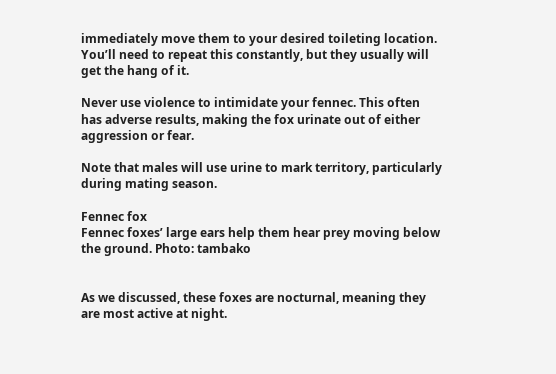immediately move them to your desired toileting location. You’ll need to repeat this constantly, but they usually will get the hang of it.

Never use violence to intimidate your fennec. This often has adverse results, making the fox urinate out of either aggression or fear.

Note that males will use urine to mark territory, particularly during mating season.

Fennec fox
Fennec foxes’ large ears help them hear prey moving below the ground. Photo: tambako


As we discussed, these foxes are nocturnal, meaning they are most active at night.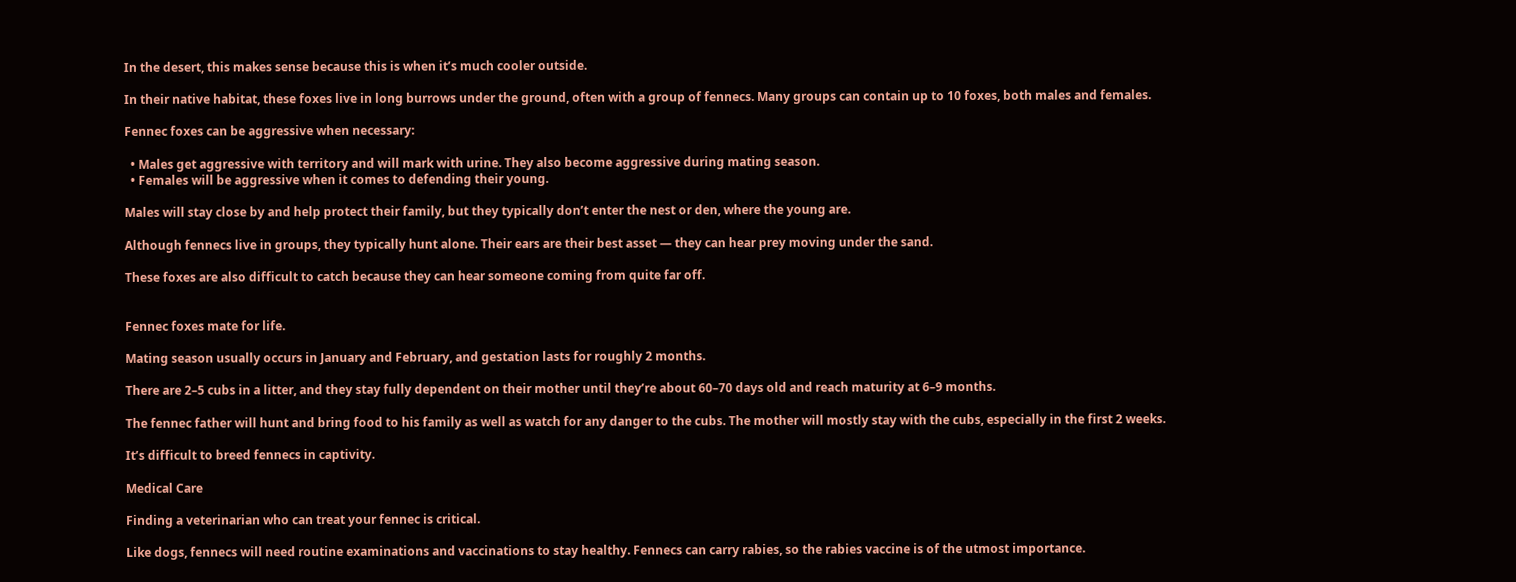In the desert, this makes sense because this is when it’s much cooler outside.

In their native habitat, these foxes live in long burrows under the ground, often with a group of fennecs. Many groups can contain up to 10 foxes, both males and females.

Fennec foxes can be aggressive when necessary:

  • Males get aggressive with territory and will mark with urine. They also become aggressive during mating season.
  • Females will be aggressive when it comes to defending their young.

Males will stay close by and help protect their family, but they typically don’t enter the nest or den, where the young are.

Although fennecs live in groups, they typically hunt alone. Their ears are their best asset — they can hear prey moving under the sand.

These foxes are also difficult to catch because they can hear someone coming from quite far off.


Fennec foxes mate for life.

Mating season usually occurs in January and February, and gestation lasts for roughly 2 months.

There are 2–5 cubs in a litter, and they stay fully dependent on their mother until they’re about 60–70 days old and reach maturity at 6–9 months.

The fennec father will hunt and bring food to his family as well as watch for any danger to the cubs. The mother will mostly stay with the cubs, especially in the first 2 weeks.

It’s difficult to breed fennecs in captivity.

Medical Care

Finding a veterinarian who can treat your fennec is critical.

Like dogs, fennecs will need routine examinations and vaccinations to stay healthy. Fennecs can carry rabies, so the rabies vaccine is of the utmost importance.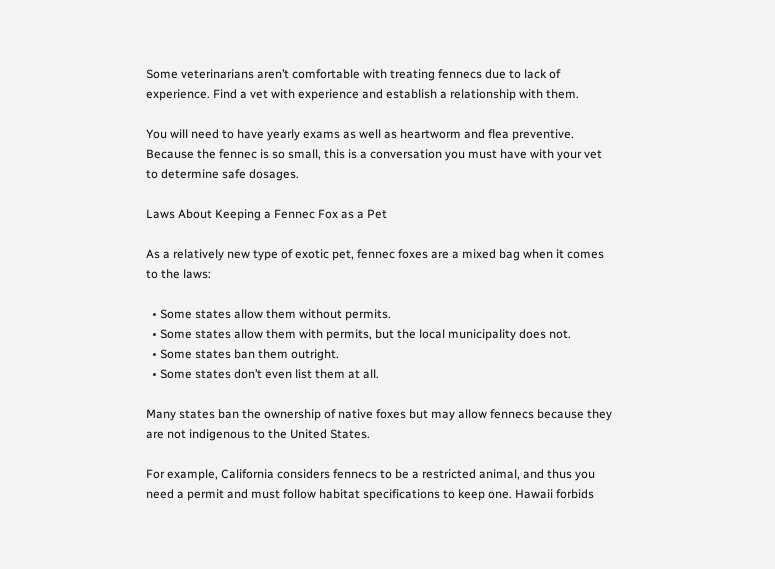Some veterinarians aren’t comfortable with treating fennecs due to lack of experience. Find a vet with experience and establish a relationship with them.

You will need to have yearly exams as well as heartworm and flea preventive. Because the fennec is so small, this is a conversation you must have with your vet to determine safe dosages.

Laws About Keeping a Fennec Fox as a Pet

As a relatively new type of exotic pet, fennec foxes are a mixed bag when it comes to the laws:

  • Some states allow them without permits.
  • Some states allow them with permits, but the local municipality does not.
  • Some states ban them outright.
  • Some states don’t even list them at all.

Many states ban the ownership of native foxes but may allow fennecs because they are not indigenous to the United States.

For example, California considers fennecs to be a restricted animal, and thus you need a permit and must follow habitat specifications to keep one. Hawaii forbids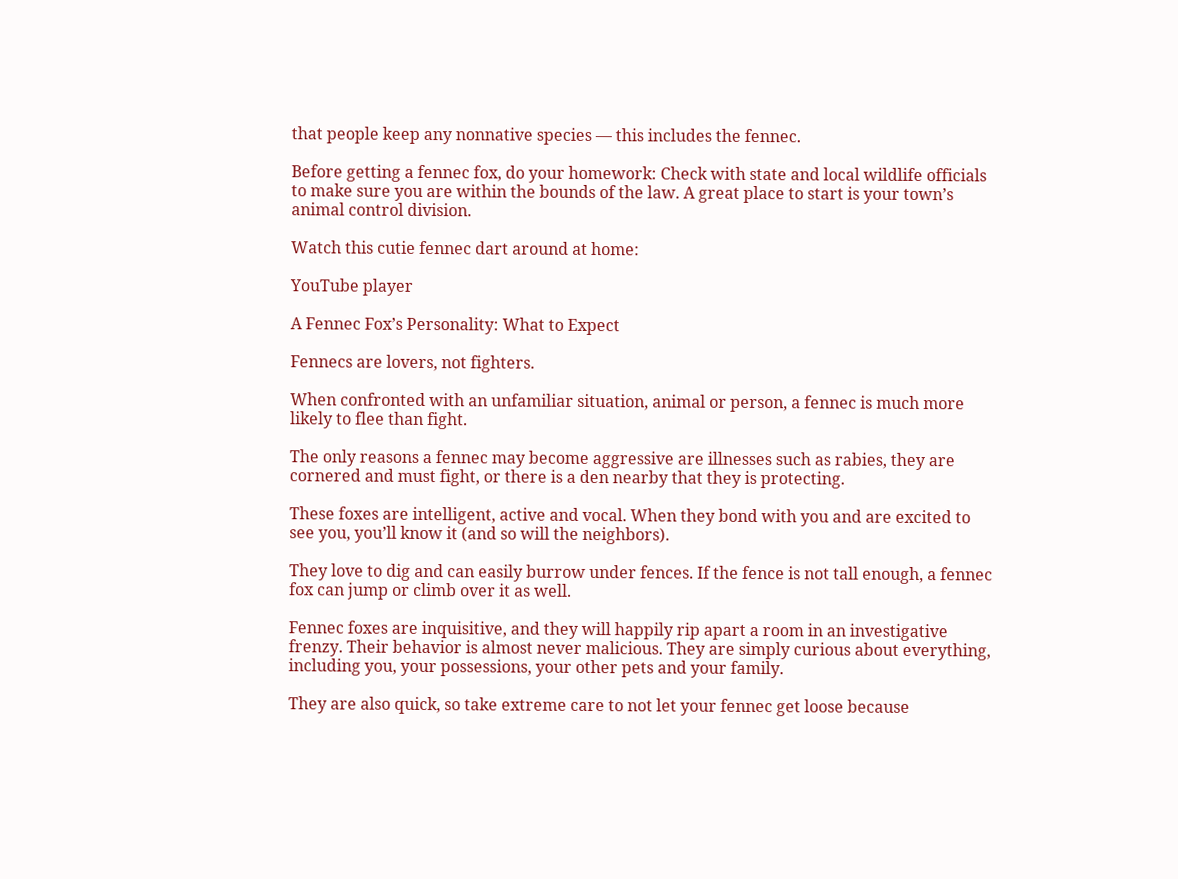that people keep any nonnative species — this includes the fennec.

Before getting a fennec fox, do your homework: Check with state and local wildlife officials to make sure you are within the bounds of the law. A great place to start is your town’s animal control division.

Watch this cutie fennec dart around at home:

YouTube player

A Fennec Fox’s Personality: What to Expect

Fennecs are lovers, not fighters.

When confronted with an unfamiliar situation, animal or person, a fennec is much more likely to flee than fight.

The only reasons a fennec may become aggressive are illnesses such as rabies, they are cornered and must fight, or there is a den nearby that they is protecting.

These foxes are intelligent, active and vocal. When they bond with you and are excited to see you, you’ll know it (and so will the neighbors).

They love to dig and can easily burrow under fences. If the fence is not tall enough, a fennec fox can jump or climb over it as well.

Fennec foxes are inquisitive, and they will happily rip apart a room in an investigative frenzy. Their behavior is almost never malicious. They are simply curious about everything, including you, your possessions, your other pets and your family.

They are also quick, so take extreme care to not let your fennec get loose because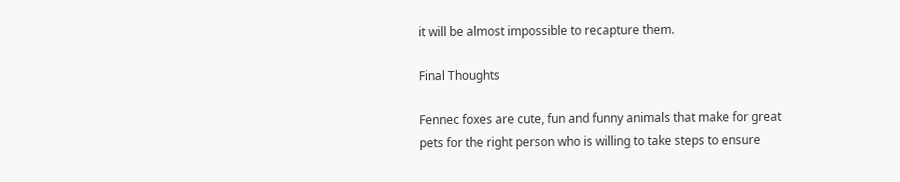it will be almost impossible to recapture them.

Final Thoughts

Fennec foxes are cute, fun and funny animals that make for great pets for the right person who is willing to take steps to ensure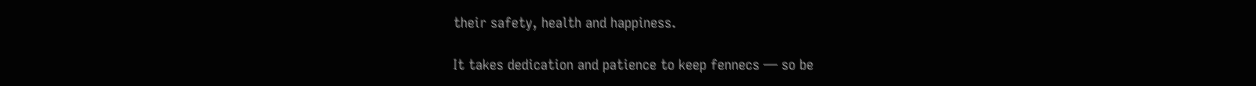their safety, health and happiness.

It takes dedication and patience to keep fennecs — so be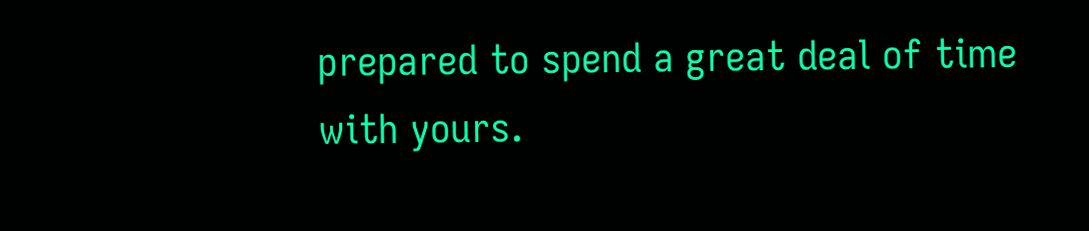prepared to spend a great deal of time with yours.